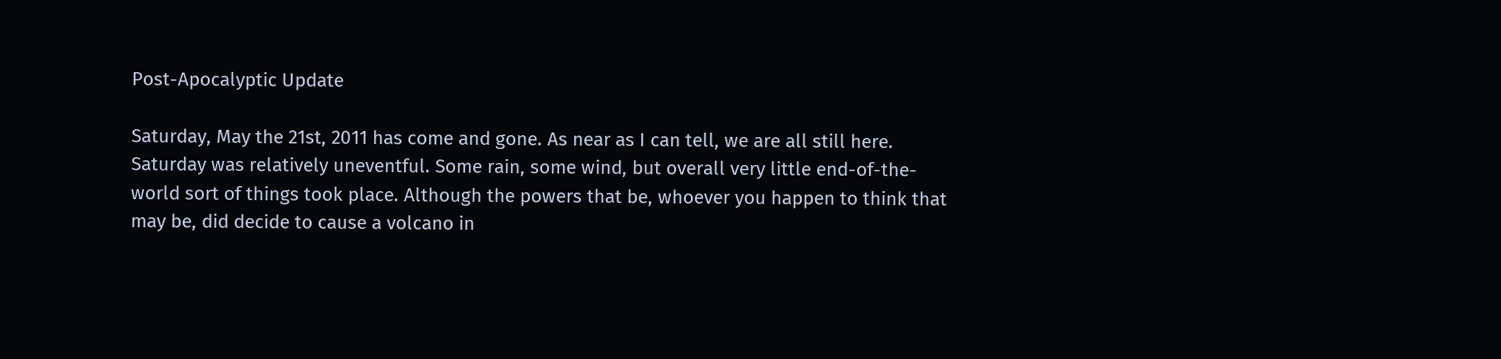Post-Apocalyptic Update

Saturday, May the 21st, 2011 has come and gone. As near as I can tell, we are all still here. Saturday was relatively uneventful. Some rain, some wind, but overall very little end-of-the-world sort of things took place. Although the powers that be, whoever you happen to think that may be, did decide to cause a volcano in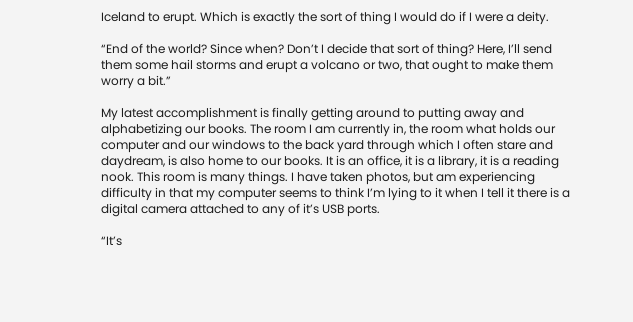Iceland to erupt. Which is exactly the sort of thing I would do if I were a deity.

“End of the world? Since when? Don’t I decide that sort of thing? Here, I’ll send them some hail storms and erupt a volcano or two, that ought to make them worry a bit.”

My latest accomplishment is finally getting around to putting away and alphabetizing our books. The room I am currently in, the room what holds our computer and our windows to the back yard through which I often stare and daydream, is also home to our books. It is an office, it is a library, it is a reading nook. This room is many things. I have taken photos, but am experiencing difficulty in that my computer seems to think I’m lying to it when I tell it there is a digital camera attached to any of it’s USB ports.

“It’s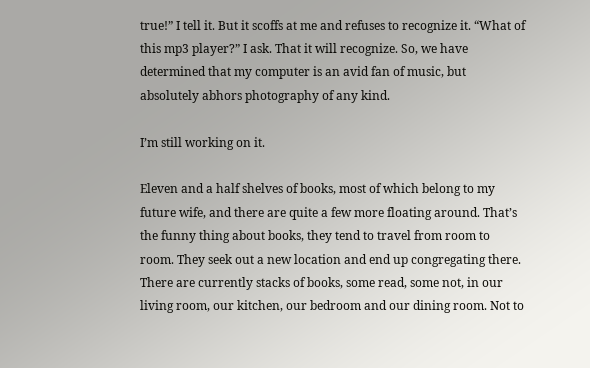true!” I tell it. But it scoffs at me and refuses to recognize it. “What of this mp3 player?” I ask. That it will recognize. So, we have determined that my computer is an avid fan of music, but absolutely abhors photography of any kind.

I’m still working on it.

Eleven and a half shelves of books, most of which belong to my future wife, and there are quite a few more floating around. That’s the funny thing about books, they tend to travel from room to room. They seek out a new location and end up congregating there. There are currently stacks of books, some read, some not, in our living room, our kitchen, our bedroom and our dining room. Not to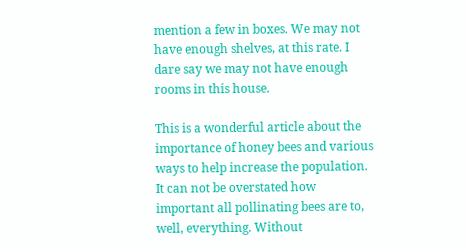mention a few in boxes. We may not have enough shelves, at this rate. I dare say we may not have enough rooms in this house.

This is a wonderful article about the importance of honey bees and various ways to help increase the population. It can not be overstated how important all pollinating bees are to, well, everything. Without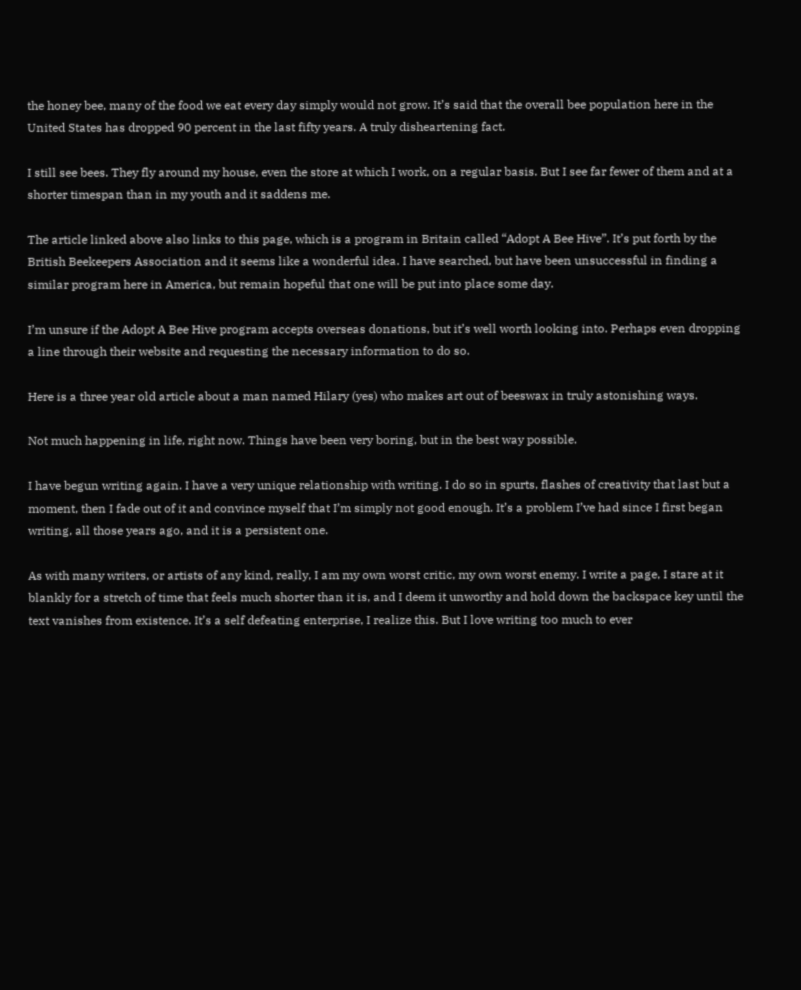the honey bee, many of the food we eat every day simply would not grow. It’s said that the overall bee population here in the United States has dropped 90 percent in the last fifty years. A truly disheartening fact.

I still see bees. They fly around my house, even the store at which I work, on a regular basis. But I see far fewer of them and at a shorter timespan than in my youth and it saddens me.

The article linked above also links to this page, which is a program in Britain called “Adopt A Bee Hive”. It’s put forth by the British Beekeepers Association and it seems like a wonderful idea. I have searched, but have been unsuccessful in finding a similar program here in America, but remain hopeful that one will be put into place some day.

I’m unsure if the Adopt A Bee Hive program accepts overseas donations, but it’s well worth looking into. Perhaps even dropping a line through their website and requesting the necessary information to do so.

Here is a three year old article about a man named Hilary (yes) who makes art out of beeswax in truly astonishing ways.

Not much happening in life, right now. Things have been very boring, but in the best way possible.

I have begun writing again. I have a very unique relationship with writing. I do so in spurts, flashes of creativity that last but a moment, then I fade out of it and convince myself that I’m simply not good enough. It’s a problem I’ve had since I first began writing, all those years ago, and it is a persistent one.

As with many writers, or artists of any kind, really, I am my own worst critic, my own worst enemy. I write a page, I stare at it blankly for a stretch of time that feels much shorter than it is, and I deem it unworthy and hold down the backspace key until the text vanishes from existence. It’s a self defeating enterprise, I realize this. But I love writing too much to ever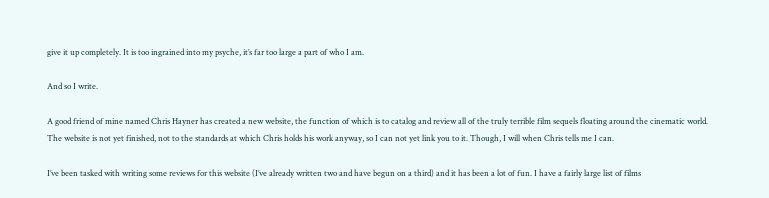give it up completely. It is too ingrained into my psyche, it’s far too large a part of who I am.

And so I write.

A good friend of mine named Chris Hayner has created a new website, the function of which is to catalog and review all of the truly terrible film sequels floating around the cinematic world. The website is not yet finished, not to the standards at which Chris holds his work anyway, so I can not yet link you to it. Though, I will when Chris tells me I can.

I’ve been tasked with writing some reviews for this website (I’ve already written two and have begun on a third) and it has been a lot of fun. I have a fairly large list of films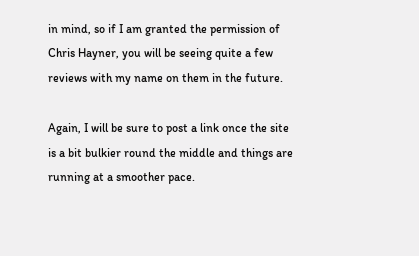in mind, so if I am granted the permission of Chris Hayner, you will be seeing quite a few reviews with my name on them in the future.

Again, I will be sure to post a link once the site is a bit bulkier round the middle and things are running at a smoother pace.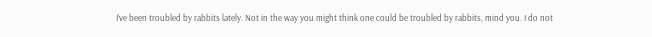I’ve been troubled by rabbits lately. Not in the way you might think one could be troubled by rabbits, mind you. I do not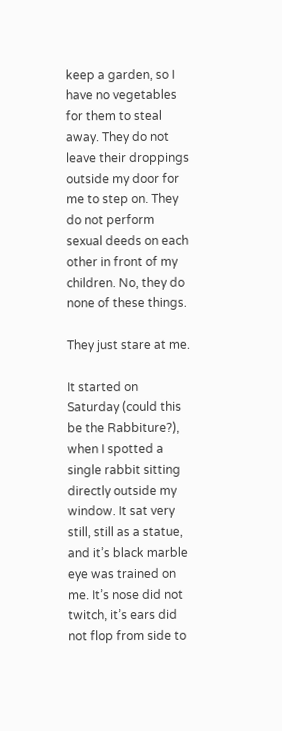keep a garden, so I have no vegetables for them to steal away. They do not leave their droppings outside my door for me to step on. They do not perform sexual deeds on each other in front of my children. No, they do none of these things.

They just stare at me.

It started on Saturday (could this be the Rabbiture?), when I spotted a single rabbit sitting directly outside my window. It sat very still, still as a statue, and it’s black marble eye was trained on me. It’s nose did not twitch, it’s ears did not flop from side to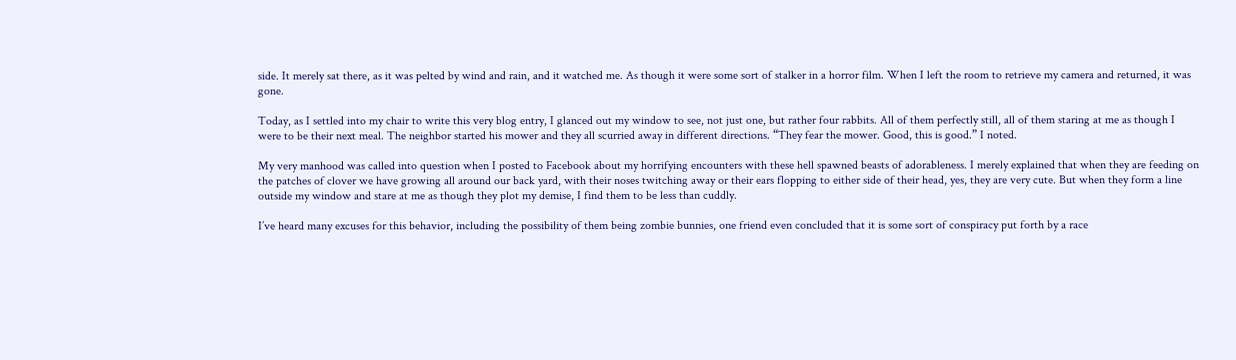side. It merely sat there, as it was pelted by wind and rain, and it watched me. As though it were some sort of stalker in a horror film. When I left the room to retrieve my camera and returned, it was gone.

Today, as I settled into my chair to write this very blog entry, I glanced out my window to see, not just one, but rather four rabbits. All of them perfectly still, all of them staring at me as though I were to be their next meal. The neighbor started his mower and they all scurried away in different directions. “They fear the mower. Good, this is good.” I noted.

My very manhood was called into question when I posted to Facebook about my horrifying encounters with these hell spawned beasts of adorableness. I merely explained that when they are feeding on the patches of clover we have growing all around our back yard, with their noses twitching away or their ears flopping to either side of their head, yes, they are very cute. But when they form a line outside my window and stare at me as though they plot my demise, I find them to be less than cuddly.

I’ve heard many excuses for this behavior, including the possibility of them being zombie bunnies, one friend even concluded that it is some sort of conspiracy put forth by a race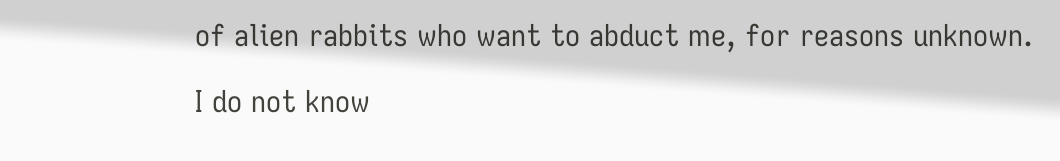of alien rabbits who want to abduct me, for reasons unknown.

I do not know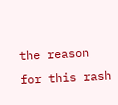the reason for this rash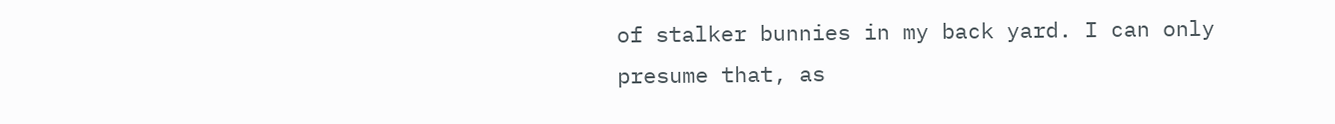of stalker bunnies in my back yard. I can only presume that, as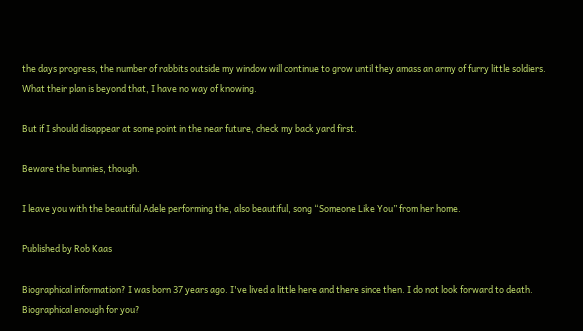the days progress, the number of rabbits outside my window will continue to grow until they amass an army of furry little soldiers. What their plan is beyond that, I have no way of knowing.

But if I should disappear at some point in the near future, check my back yard first.

Beware the bunnies, though.

I leave you with the beautiful Adele performing the, also beautiful, song “Someone Like You” from her home.

Published by Rob Kaas

Biographical information? I was born 37 years ago. I've lived a little here and there since then. I do not look forward to death. Biographical enough for you?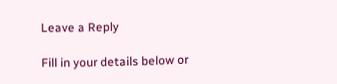Leave a Reply

Fill in your details below or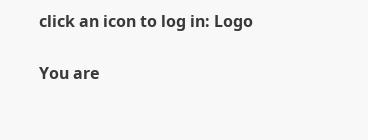click an icon to log in: Logo

You are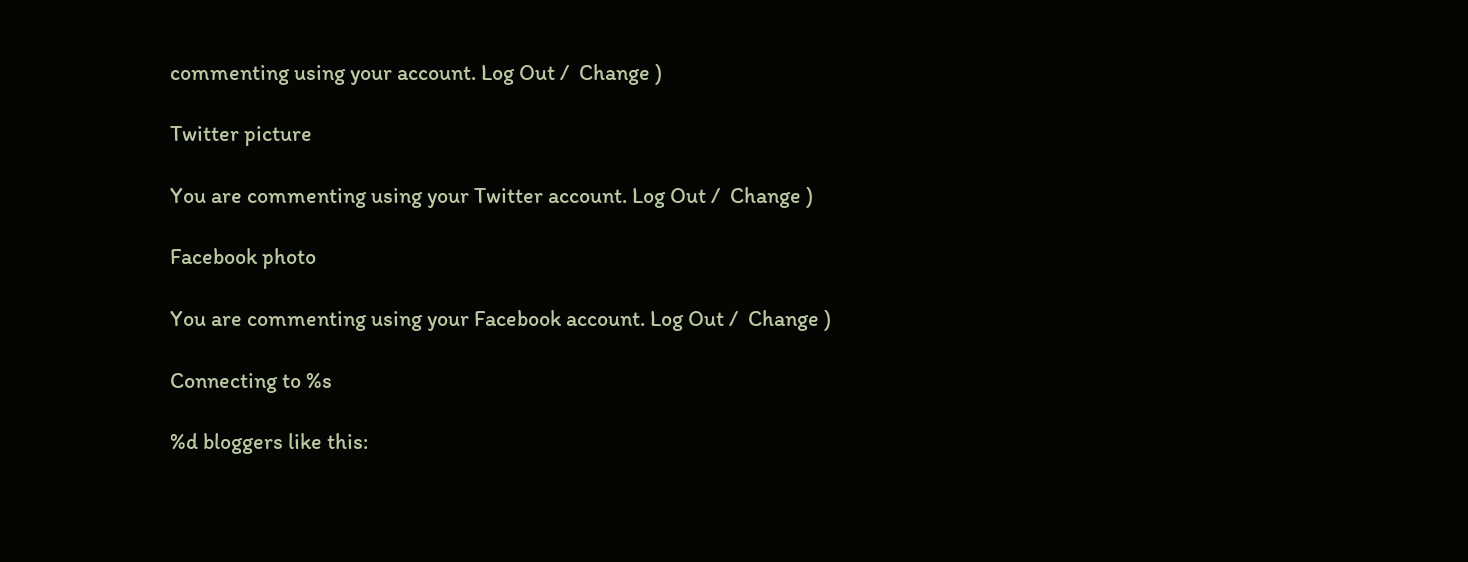commenting using your account. Log Out /  Change )

Twitter picture

You are commenting using your Twitter account. Log Out /  Change )

Facebook photo

You are commenting using your Facebook account. Log Out /  Change )

Connecting to %s

%d bloggers like this: